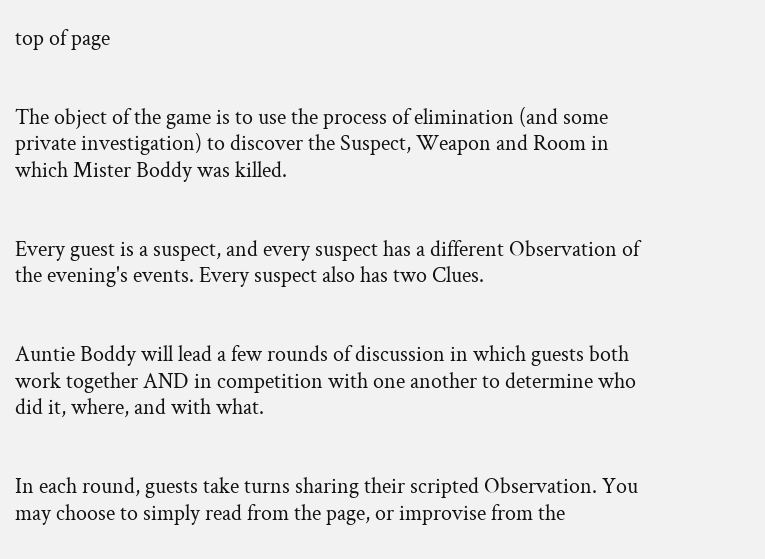top of page


The object of the game is to use the process of elimination (and some private investigation) to discover the Suspect, Weapon and Room in which Mister Boddy was killed.


Every guest is a suspect, and every suspect has a different Observation of the evening's events. Every suspect also has two Clues.


Auntie Boddy will lead a few rounds of discussion in which guests both work together AND in competition with one another to determine who did it, where, and with what.


In each round, guests take turns sharing their scripted Observation. You may choose to simply read from the page, or improvise from the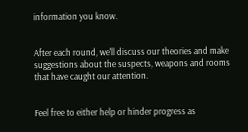information you know.


After each round, we'll discuss our theories and make suggestions about the suspects, weapons and rooms that have caught our attention.


Feel free to either help or hinder progress as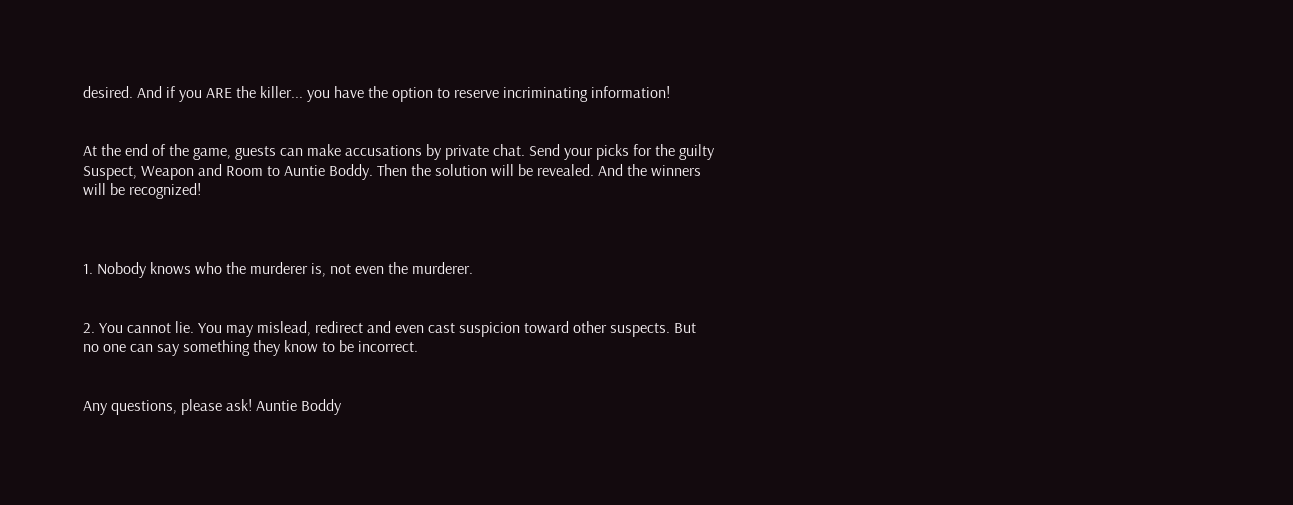desired. And if you ARE the killer... you have the option to reserve incriminating information!


At the end of the game, guests can make accusations by private chat. Send your picks for the guilty Suspect, Weapon and Room to Auntie Boddy. Then the solution will be revealed. And the winners will be recognized!



1. Nobody knows who the murderer is, not even the murderer.


2. You cannot lie. You may mislead, redirect and even cast suspicion toward other suspects. But no one can say something they know to be incorrect.


Any questions, please ask! Auntie Boddy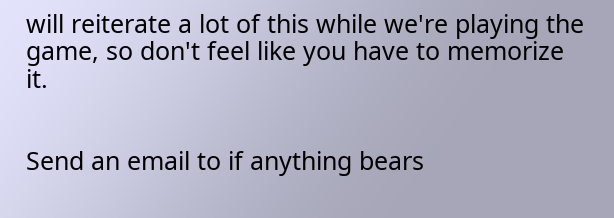will reiterate a lot of this while we're playing the game, so don't feel like you have to memorize it.


Send an email to if anything bears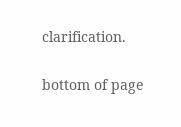clarification.

bottom of page